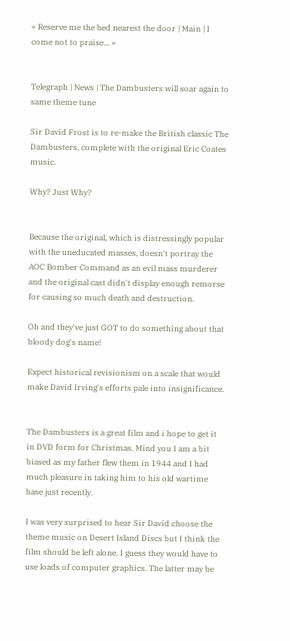« Reserve me the bed nearest the door | Main | I come not to praise... »


Telegraph | News | The Dambusters will soar again to same theme tune

Sir David Frost is to re-make the British classic The Dambusters, complete with the original Eric Coates music.

Why? Just Why?


Because the original, which is distressingly popular with the uneducated masses, doesn't portray the AOC Bomber Command as an evil mass murderer and the original cast didn't display enough remorse for causing so much death and destruction.

Oh and they've just GOT to do something about that bloody dog's name!

Expect historical revisionism on a scale that would make David Irving's efforts pale into insignificance.


The Dambusters is a great film and i hope to get it in DVD form for Christmas. Mind you I am a bit biased as my father flew them in 1944 and I had much pleasure in taking him to his old wartime base just recently.

I was very surprised to hear Sir David choose the theme music on Desert Island Discs but I think the film should be left alone. I guess they would have to use loads of computer graphics. The latter may be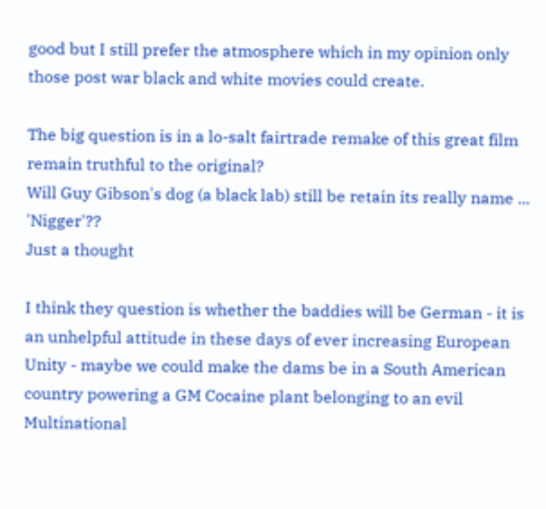good but I still prefer the atmosphere which in my opinion only those post war black and white movies could create.

The big question is in a lo-salt fairtrade remake of this great film remain truthful to the original?
Will Guy Gibson's dog (a black lab) still be retain its really name ... 'Nigger'??
Just a thought

I think they question is whether the baddies will be German - it is an unhelpful attitude in these days of ever increasing European Unity - maybe we could make the dams be in a South American country powering a GM Cocaine plant belonging to an evil Multinational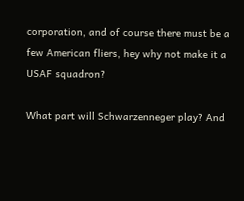corporation, and of course there must be a few American fliers, hey why not make it a USAF squadron?

What part will Schwarzenneger play? And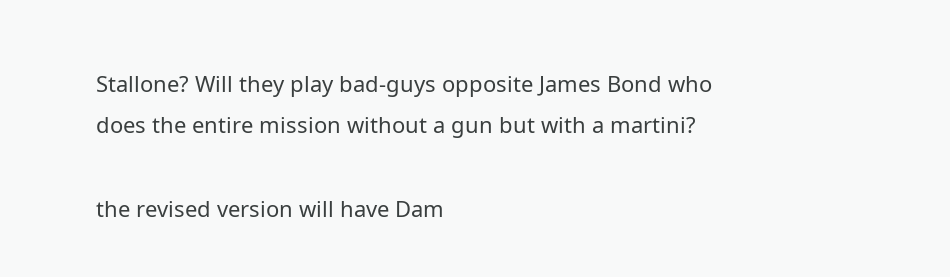Stallone? Will they play bad-guys opposite James Bond who does the entire mission without a gun but with a martini?

the revised version will have Dam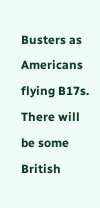Busters as Americans flying B17s. There will be some British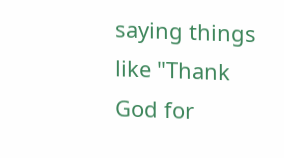saying things like "Thank God for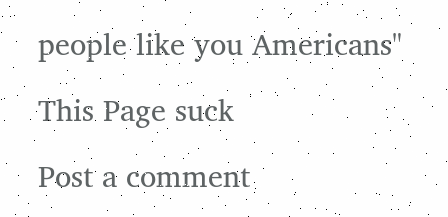people like you Americans"

This Page suck

Post a comment